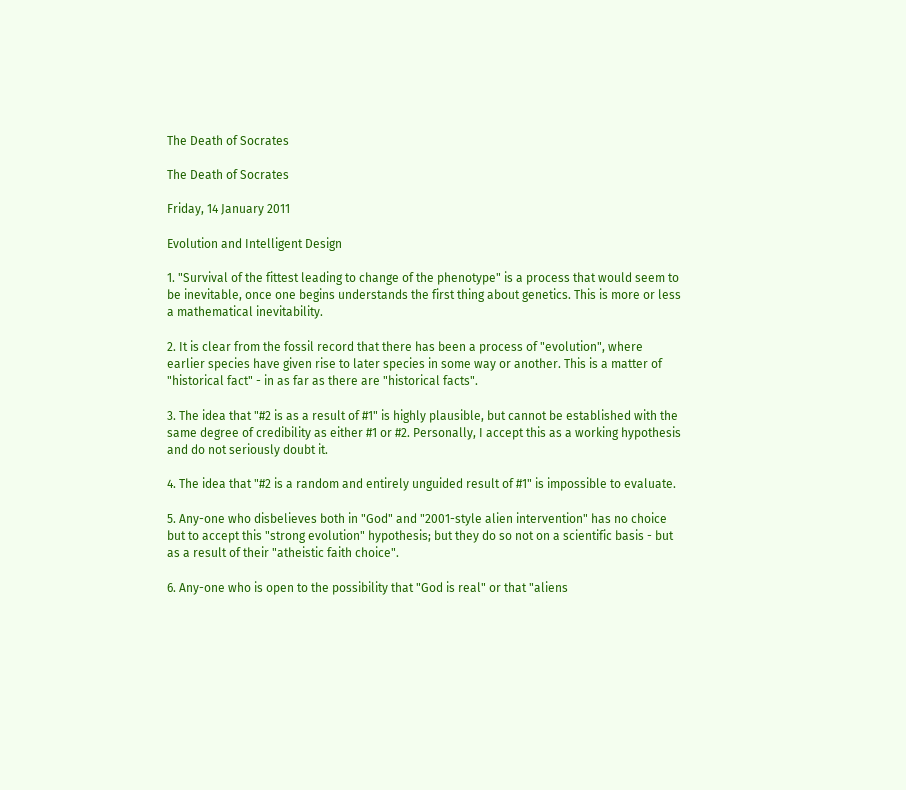The Death of Socrates

The Death of Socrates

Friday, 14 January 2011

Evolution and Intelligent Design

1. "Survival of the fittest leading to change of the phenotype" is a process that would seem to be inevitable, once one begins understands the first thing about genetics. This is more or less a mathematical inevitability.

2. It is clear from the fossil record that there has been a process of "evolution", where earlier species have given rise to later species in some way or another. This is a matter of "historical fact" - in as far as there are "historical facts".

3. The idea that "#2 is as a result of #1" is highly plausible, but cannot be established with the same degree of credibility as either #1 or #2. Personally, I accept this as a working hypothesis and do not seriously doubt it.

4. The idea that "#2 is a random and entirely unguided result of #1" is impossible to evaluate.

5. Any-one who disbelieves both in "God" and "2001-style alien intervention" has no choice but to accept this "strong evolution" hypothesis; but they do so not on a scientific basis - but as a result of their "atheistic faith choice".

6. Any-one who is open to the possibility that "God is real" or that "aliens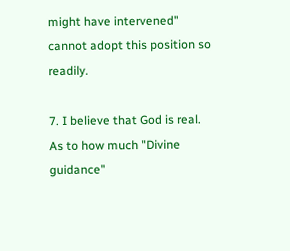might have intervened" cannot adopt this position so readily.

7. I believe that God is real. As to how much "Divine guidance"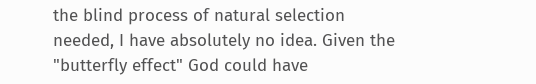the blind process of natural selection needed, I have absolutely no idea. Given the "butterfly effect" God could have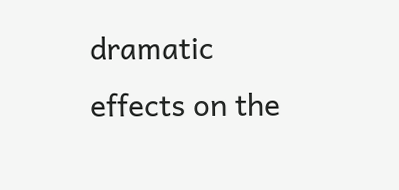dramatic effects on the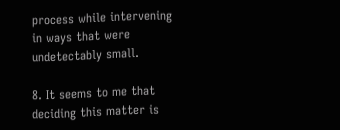process while intervening in ways that were undetectably small.

8. It seems to me that deciding this matter is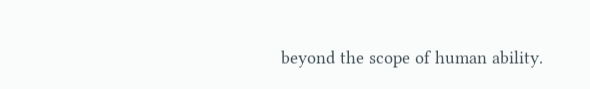beyond the scope of human ability.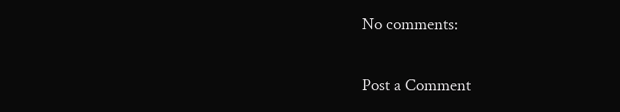No comments:

Post a Comment